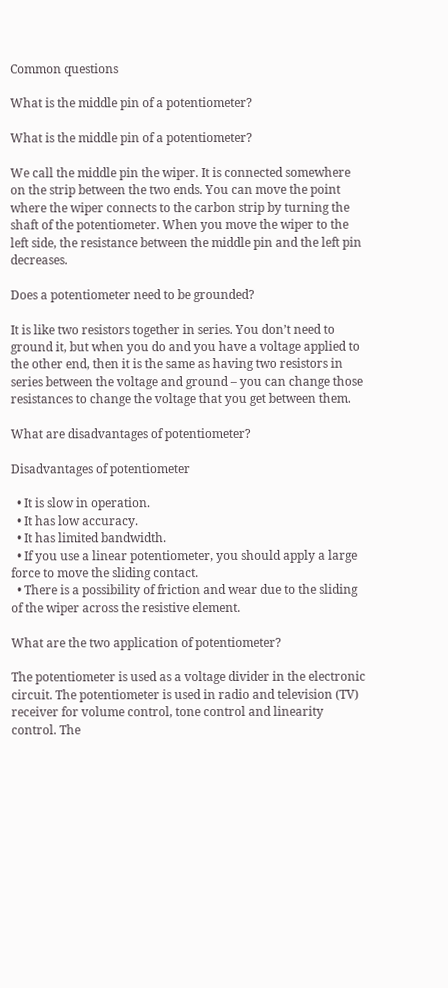Common questions

What is the middle pin of a potentiometer?

What is the middle pin of a potentiometer?

We call the middle pin the wiper. It is connected somewhere on the strip between the two ends. You can move the point where the wiper connects to the carbon strip by turning the shaft of the potentiometer. When you move the wiper to the left side, the resistance between the middle pin and the left pin decreases.

Does a potentiometer need to be grounded?

It is like two resistors together in series. You don’t need to ground it, but when you do and you have a voltage applied to the other end, then it is the same as having two resistors in series between the voltage and ground – you can change those resistances to change the voltage that you get between them.

What are disadvantages of potentiometer?

Disadvantages of potentiometer

  • It is slow in operation.
  • It has low accuracy.
  • It has limited bandwidth.
  • If you use a linear potentiometer, you should apply a large force to move the sliding contact.
  • There is a possibility of friction and wear due to the sliding of the wiper across the resistive element.

What are the two application of potentiometer?

The potentiometer is used as a voltage divider in the electronic circuit. The potentiometer is used in radio and television (TV) receiver for volume control, tone control and linearity control. The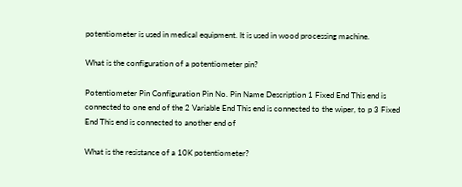potentiometer is used in medical equipment. It is used in wood processing machine.

What is the configuration of a potentiometer pin?

Potentiometer Pin Configuration Pin No. Pin Name Description 1 Fixed End This end is connected to one end of the 2 Variable End This end is connected to the wiper, to p 3 Fixed End This end is connected to another end of

What is the resistance of a 10K potentiometer?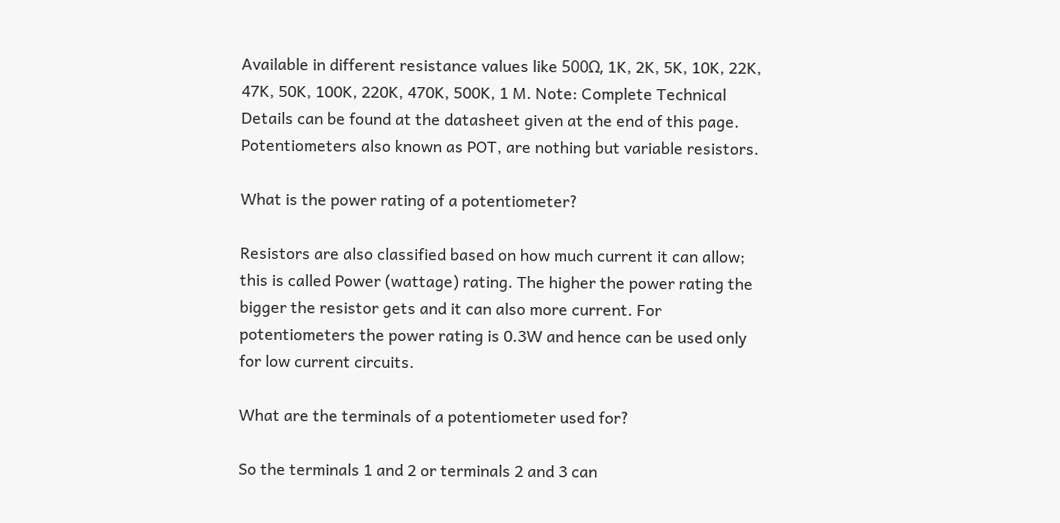Available in different resistance values like 500Ω, 1K, 2K, 5K, 10K, 22K, 47K, 50K, 100K, 220K, 470K, 500K, 1 M. Note: Complete Technical Details can be found at the datasheet given at the end of this page. Potentiometers also known as POT, are nothing but variable resistors.

What is the power rating of a potentiometer?

Resistors are also classified based on how much current it can allow; this is called Power (wattage) rating. The higher the power rating the bigger the resistor gets and it can also more current. For potentiometers the power rating is 0.3W and hence can be used only for low current circuits.

What are the terminals of a potentiometer used for?

So the terminals 1 and 2 or terminals 2 and 3 can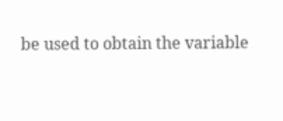be used to obtain the variable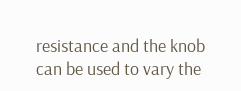resistance and the knob can be used to vary the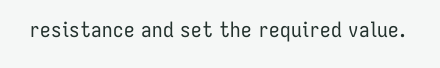resistance and set the required value.